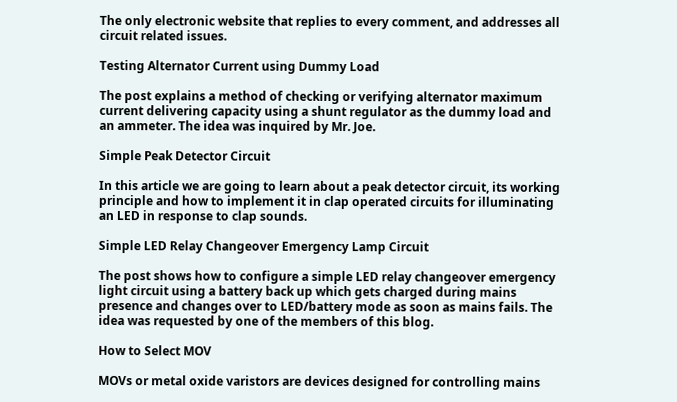The only electronic website that replies to every comment, and addresses all circuit related issues.

Testing Alternator Current using Dummy Load

The post explains a method of checking or verifying alternator maximum current delivering capacity using a shunt regulator as the dummy load and an ammeter. The idea was inquired by Mr. Joe.

Simple Peak Detector Circuit

In this article we are going to learn about a peak detector circuit, its working principle and how to implement it in clap operated circuits for illuminating an LED in response to clap sounds.

Simple LED Relay Changeover Emergency Lamp Circuit

The post shows how to configure a simple LED relay changeover emergency light circuit using a battery back up which gets charged during mains presence and changes over to LED/battery mode as soon as mains fails. The idea was requested by one of the members of this blog.

How to Select MOV

MOVs or metal oxide varistors are devices designed for controlling mains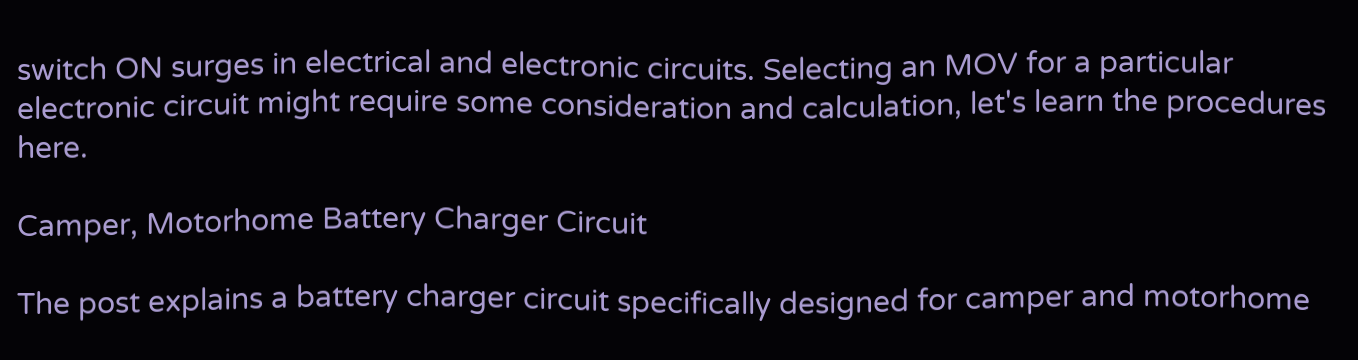switch ON surges in electrical and electronic circuits. Selecting an MOV for a particular electronic circuit might require some consideration and calculation, let's learn the procedures here.

Camper, Motorhome Battery Charger Circuit

The post explains a battery charger circuit specifically designed for camper and motorhome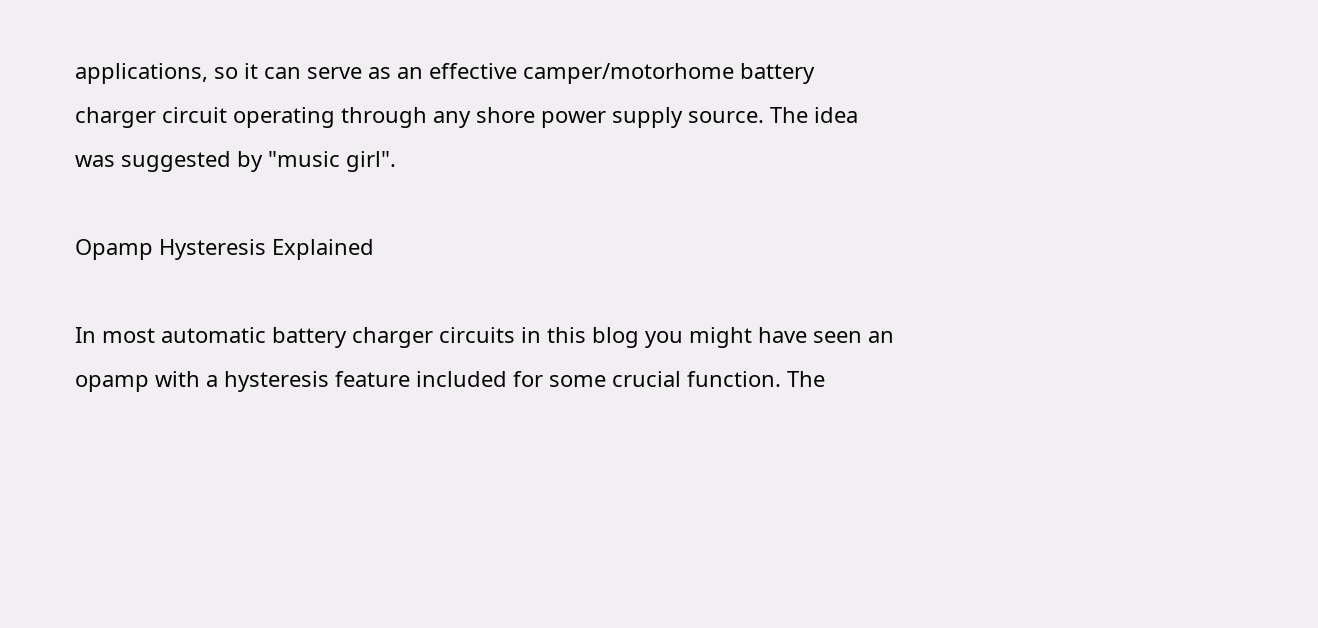applications, so it can serve as an effective camper/motorhome battery charger circuit operating through any shore power supply source. The idea was suggested by "music girl".

Opamp Hysteresis Explained

In most automatic battery charger circuits in this blog you might have seen an opamp with a hysteresis feature included for some crucial function. The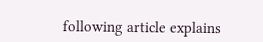following article explains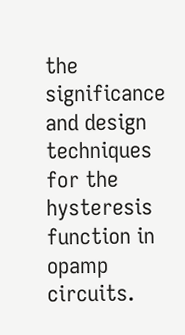the significance and design techniques for the hysteresis function in opamp circuits.